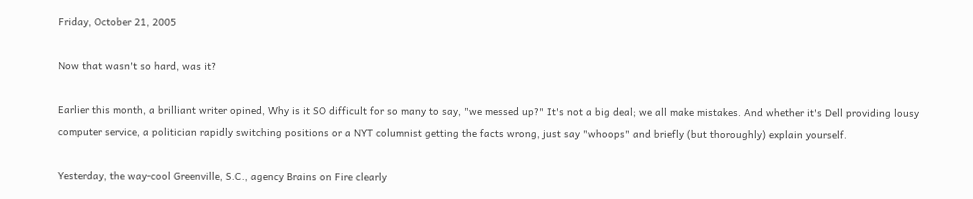Friday, October 21, 2005

Now that wasn't so hard, was it?

Earlier this month, a brilliant writer opined, Why is it SO difficult for so many to say, "we messed up?" It's not a big deal; we all make mistakes. And whether it's Dell providing lousy computer service, a politician rapidly switching positions or a NYT columnist getting the facts wrong, just say "whoops" and briefly (but thoroughly) explain yourself.

Yesterday, the way-cool Greenville, S.C., agency Brains on Fire clearly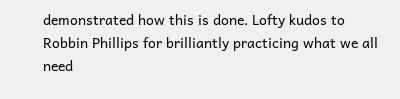demonstrated how this is done. Lofty kudos to Robbin Phillips for brilliantly practicing what we all need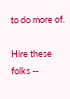to do more of.

Hire these folks --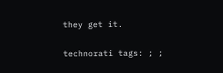they get it.

technorati tags: ; ;